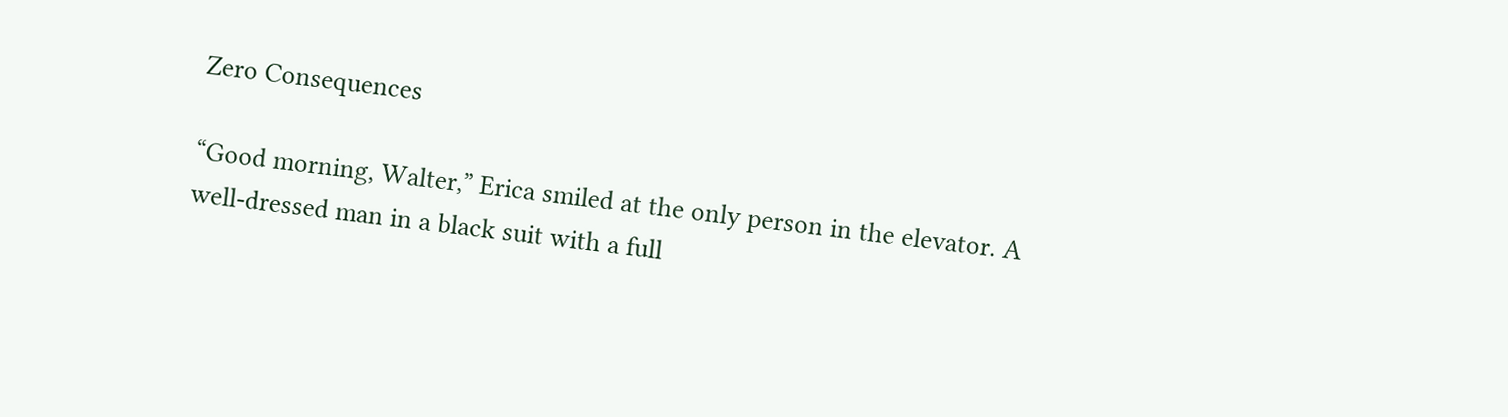Zero Consequences

“Good morning, Walter,” Erica smiled at the only person in the elevator. A well-dressed man in a black suit with a full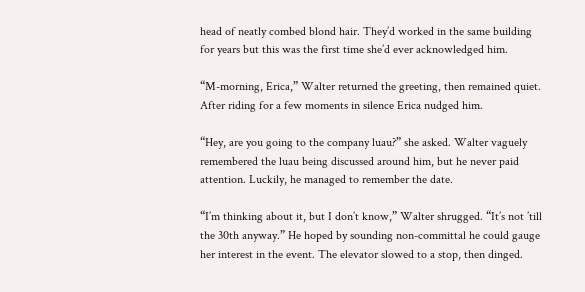head of neatly combed blond hair. They’d worked in the same building for years but this was the first time she’d ever acknowledged him.

“M-morning, Erica,” Walter returned the greeting, then remained quiet. After riding for a few moments in silence Erica nudged him.

“Hey, are you going to the company luau?” she asked. Walter vaguely remembered the luau being discussed around him, but he never paid attention. Luckily, he managed to remember the date.

“I’m thinking about it, but I don’t know,” Walter shrugged. “It’s not ’till the 30th anyway.” He hoped by sounding non-committal he could gauge her interest in the event. The elevator slowed to a stop, then dinged.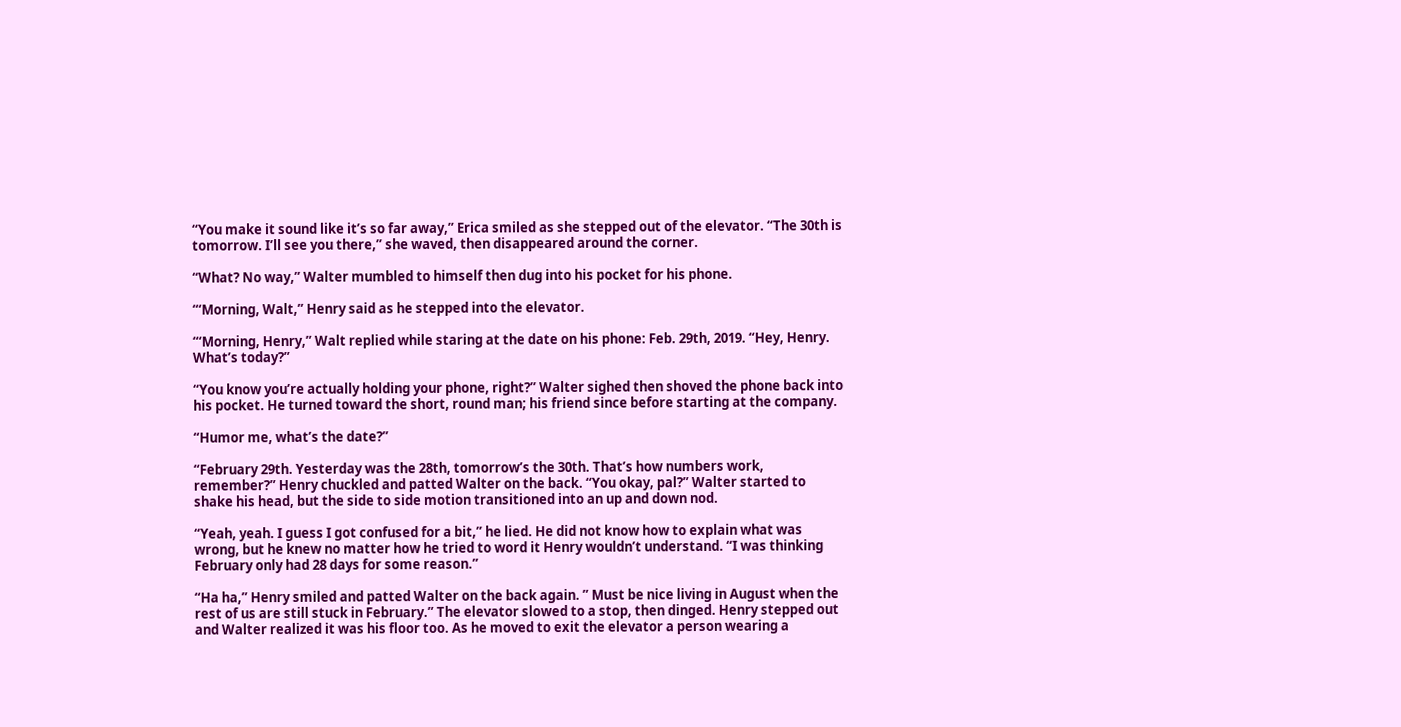“You make it sound like it’s so far away,” Erica smiled as she stepped out of the elevator. “The 30th is tomorrow. I’ll see you there,” she waved, then disappeared around the corner.

“What? No way,” Walter mumbled to himself then dug into his pocket for his phone.

“‘Morning, Walt,” Henry said as he stepped into the elevator.

“‘Morning, Henry,” Walt replied while staring at the date on his phone: Feb. 29th, 2019. “Hey, Henry. What’s today?”

“You know you’re actually holding your phone, right?” Walter sighed then shoved the phone back into his pocket. He turned toward the short, round man; his friend since before starting at the company.

“Humor me, what’s the date?”

“February 29th. Yesterday was the 28th, tomorrow’s the 30th. That’s how numbers work, remember?” Henry chuckled and patted Walter on the back. “You okay, pal?” Walter started to shake his head, but the side to side motion transitioned into an up and down nod.

“Yeah, yeah. I guess I got confused for a bit,” he lied. He did not know how to explain what was wrong, but he knew no matter how he tried to word it Henry wouldn’t understand. “I was thinking February only had 28 days for some reason.”

“Ha ha,” Henry smiled and patted Walter on the back again. ” Must be nice living in August when the rest of us are still stuck in February.” The elevator slowed to a stop, then dinged. Henry stepped out and Walter realized it was his floor too. As he moved to exit the elevator a person wearing a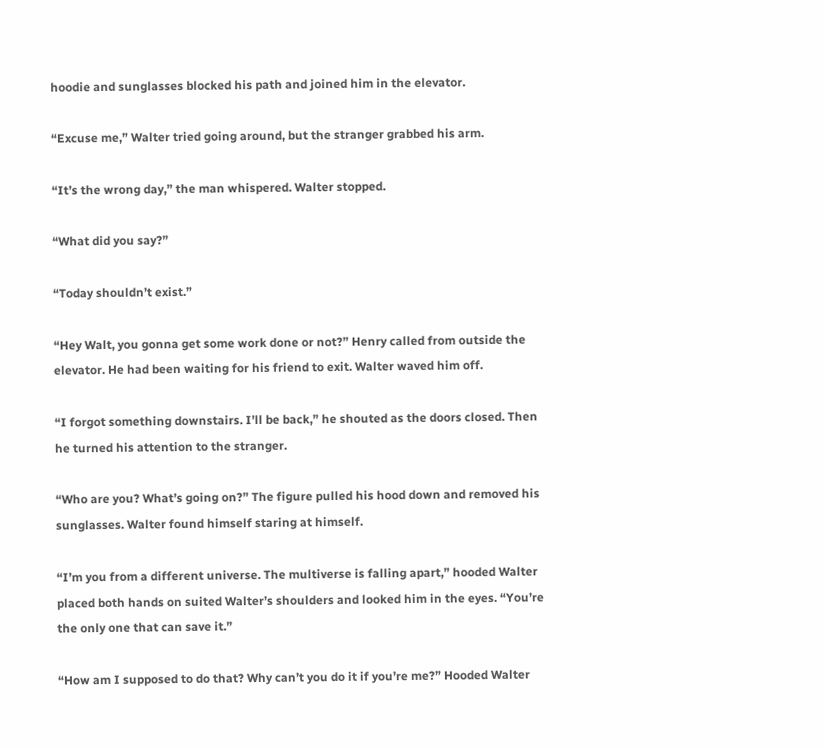hoodie and sunglasses blocked his path and joined him in the elevator.

“Excuse me,” Walter tried going around, but the stranger grabbed his arm.

“It’s the wrong day,” the man whispered. Walter stopped.

“What did you say?”

“Today shouldn’t exist.”

“Hey Walt, you gonna get some work done or not?” Henry called from outside the elevator. He had been waiting for his friend to exit. Walter waved him off.

“I forgot something downstairs. I’ll be back,” he shouted as the doors closed. Then he turned his attention to the stranger.

“Who are you? What’s going on?” The figure pulled his hood down and removed his sunglasses. Walter found himself staring at himself.

“I’m you from a different universe. The multiverse is falling apart,” hooded Walter placed both hands on suited Walter’s shoulders and looked him in the eyes. “You’re the only one that can save it.”

“How am I supposed to do that? Why can’t you do it if you’re me?” Hooded Walter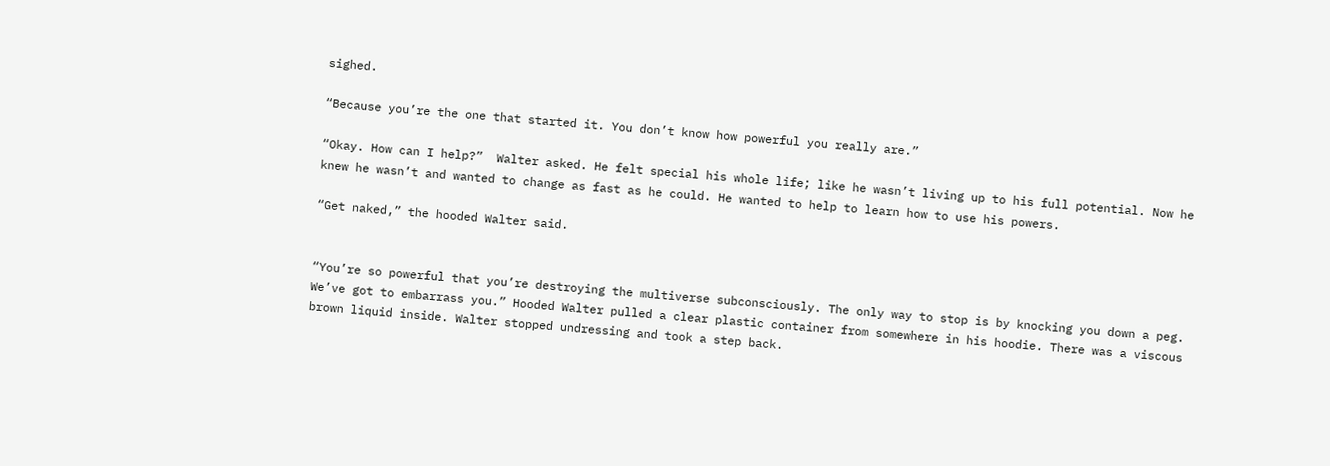sighed.

“Because you’re the one that started it. You don’t know how powerful you really are.”

“Okay. How can I help?”  Walter asked. He felt special his whole life; like he wasn’t living up to his full potential. Now he knew he wasn’t and wanted to change as fast as he could. He wanted to help to learn how to use his powers.

“Get naked,” the hooded Walter said.


“You’re so powerful that you’re destroying the multiverse subconsciously. The only way to stop is by knocking you down a peg. We’ve got to embarrass you.” Hooded Walter pulled a clear plastic container from somewhere in his hoodie. There was a viscous brown liquid inside. Walter stopped undressing and took a step back.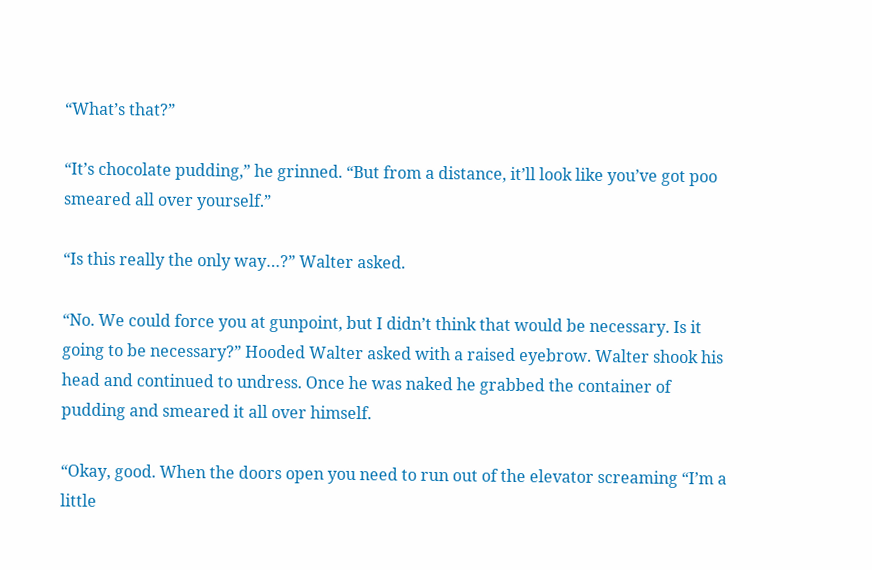“What’s that?”

“It’s chocolate pudding,” he grinned. “But from a distance, it’ll look like you’ve got poo smeared all over yourself.”

“Is this really the only way…?” Walter asked.

“No. We could force you at gunpoint, but I didn’t think that would be necessary. Is it going to be necessary?” Hooded Walter asked with a raised eyebrow. Walter shook his head and continued to undress. Once he was naked he grabbed the container of pudding and smeared it all over himself.

“Okay, good. When the doors open you need to run out of the elevator screaming “I’m a little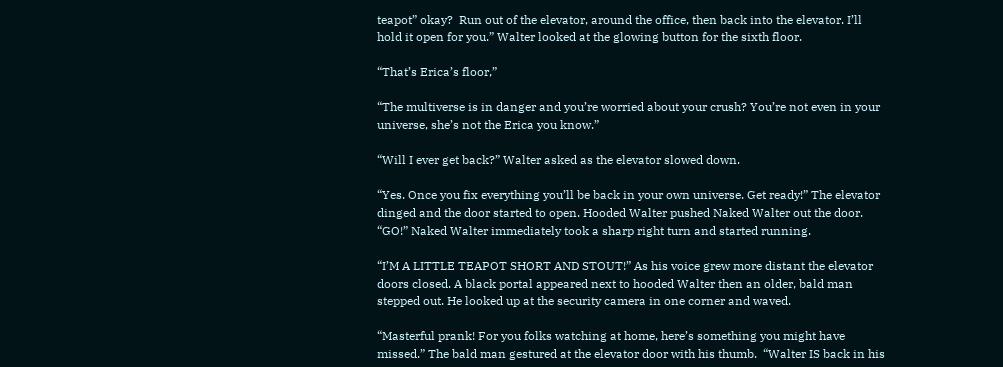teapot” okay?  Run out of the elevator, around the office, then back into the elevator. I’ll hold it open for you.” Walter looked at the glowing button for the sixth floor.

“That’s Erica’s floor,”

“The multiverse is in danger and you’re worried about your crush? You’re not even in your universe, she’s not the Erica you know.”

“Will I ever get back?” Walter asked as the elevator slowed down.

“Yes. Once you fix everything you’ll be back in your own universe. Get ready!” The elevator dinged and the door started to open. Hooded Walter pushed Naked Walter out the door. “GO!” Naked Walter immediately took a sharp right turn and started running.

“I’M A LITTLE TEAPOT SHORT AND STOUT!” As his voice grew more distant the elevator doors closed. A black portal appeared next to hooded Walter then an older, bald man stepped out. He looked up at the security camera in one corner and waved.

“Masterful prank! For you folks watching at home, here’s something you might have missed.” The bald man gestured at the elevator door with his thumb.  “Walter IS back in his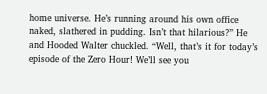home universe. He’s running around his own office naked, slathered in pudding. Isn’t that hilarious?” He and Hooded Walter chuckled. “Well, that’s it for today’s episode of the Zero Hour! We’ll see you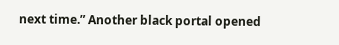next time.” Another black portal opened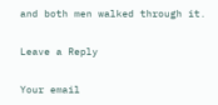and both men walked through it.

Leave a Reply

Your email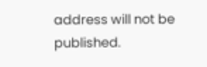address will not be published.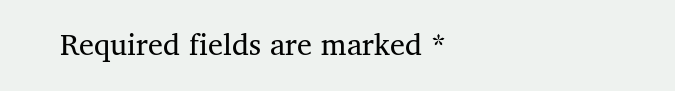Required fields are marked *